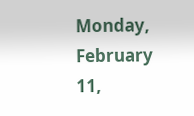Monday, February 11,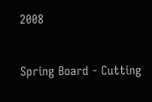2008


Spring Board - Cutting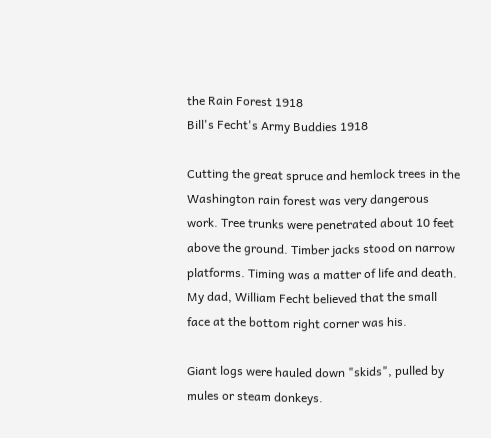the Rain Forest 1918
Bill's Fecht's Army Buddies 1918

Cutting the great spruce and hemlock trees in the Washington rain forest was very dangerous work. Tree trunks were penetrated about 10 feet above the ground. Timber jacks stood on narrow platforms. Timing was a matter of life and death. My dad, William Fecht believed that the small face at the bottom right corner was his.

Giant logs were hauled down "skids", pulled by mules or steam donkeys.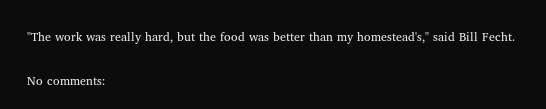"The work was really hard, but the food was better than my homestead's," said Bill Fecht.

No comments: